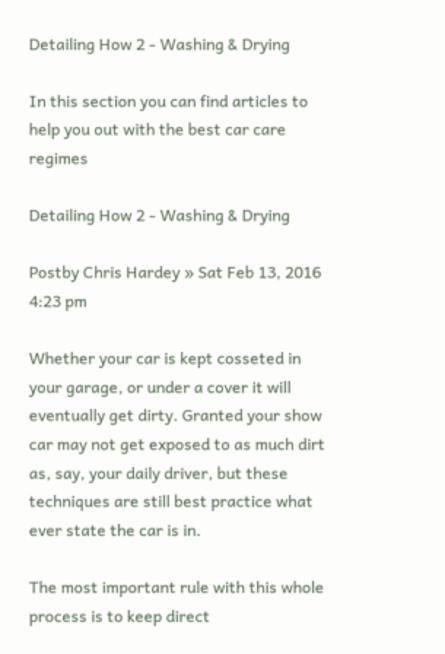Detailing How 2 - Washing & Drying

In this section you can find articles to help you out with the best car care regimes

Detailing How 2 - Washing & Drying

Postby Chris Hardey » Sat Feb 13, 2016 4:23 pm

Whether your car is kept cosseted in your garage, or under a cover it will eventually get dirty. Granted your show car may not get exposed to as much dirt as, say, your daily driver, but these techniques are still best practice what ever state the car is in.

The most important rule with this whole process is to keep direct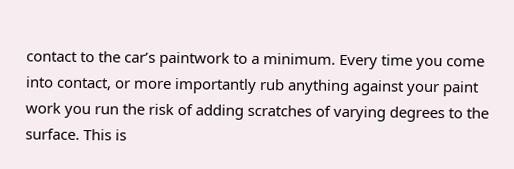contact to the car’s paintwork to a minimum. Every time you come into contact, or more importantly rub anything against your paint work you run the risk of adding scratches of varying degrees to the surface. This is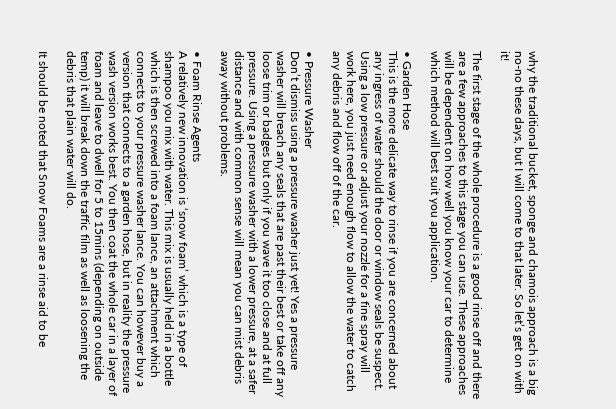why the traditional bucket, sponge and chamois approach is a big no-no these days, but I will come to that later. So let’s get on with it!

The first stage of the whole procedure is a good rinse off and there are a few approaches to this stage you can use. These approaches will be dependent on how well you know your car to determine which method will best suit you application.

• Garden Hose
This is the more delicate way to rinse if you are concerned about any ingress of water should the door or window seals be suspect. Using a low pressure or adjust your nozzle for a fine spray will work here, you just need enough flow to allow the water to catch any debris and flow off of the car.

• Pressure Washer
Don’t dismiss using a pressure washer just yet! Yes a pressure washer will breach any seals that are past their best or take off any loose trim or badges but only if you wave it too close and at full pressure. Using a pressure washer with a lower pressure, at a safer distance and with common sense will mean you can mist debris away without problems.

• Foam Rinse Agents
A relatively new innovation is ‘snow foam’ which is a type of shampoo you mix with water. This mix is usually held in a bottle which is then screwed into a foam lance, an attachment which connects to your pressure washer lance. You can however buy a version that connects to a garden hose, but in reality the pressure wash version works best. You then coat the whole car in a layer of foam and leave to dwell for 5 to 15mins (depending on outside temp) it will break down the traffic film as well as loosening the debris that plain water will do.

It should be noted that Snow Foams are a rinse aid to be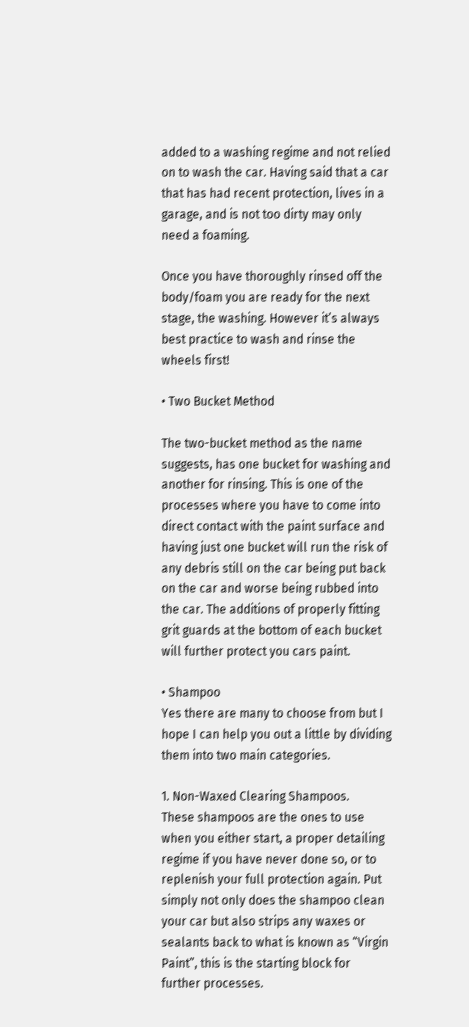added to a washing regime and not relied on to wash the car. Having said that a car that has had recent protection, lives in a garage, and is not too dirty may only need a foaming.

Once you have thoroughly rinsed off the body/foam you are ready for the next stage, the washing. However it’s always best practice to wash and rinse the wheels first!

• Two Bucket Method

The two-bucket method as the name suggests, has one bucket for washing and another for rinsing. This is one of the processes where you have to come into direct contact with the paint surface and having just one bucket will run the risk of any debris still on the car being put back on the car and worse being rubbed into the car. The additions of properly fitting grit guards at the bottom of each bucket will further protect you cars paint.

• Shampoo
Yes there are many to choose from but I hope I can help you out a little by dividing them into two main categories.

1. Non-Waxed Clearing Shampoos.
These shampoos are the ones to use when you either start, a proper detailing regime if you have never done so, or to replenish your full protection again. Put simply not only does the shampoo clean your car but also strips any waxes or sealants back to what is known as “Virgin Paint”, this is the starting block for further processes.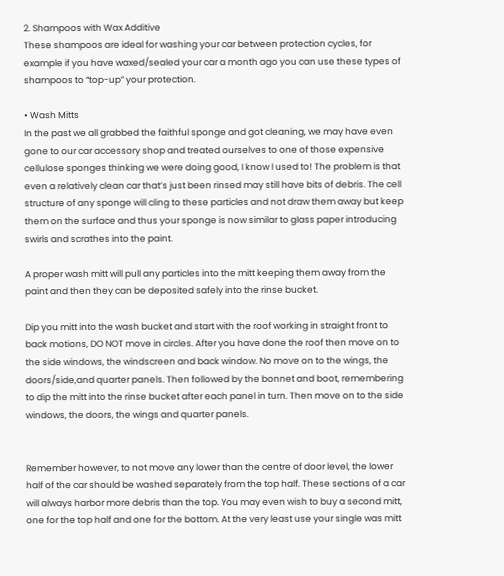2. Shampoos with Wax Additive
These shampoos are ideal for washing your car between protection cycles, for example if you have waxed/sealed your car a month ago you can use these types of shampoos to “top-up” your protection.

• Wash Mitts
In the past we all grabbed the faithful sponge and got cleaning, we may have even gone to our car accessory shop and treated ourselves to one of those expensive cellulose sponges thinking we were doing good, I know I used to! The problem is that even a relatively clean car that’s just been rinsed may still have bits of debris. The cell structure of any sponge will cling to these particles and not draw them away but keep them on the surface and thus your sponge is now similar to glass paper introducing swirls and scrathes into the paint.

A proper wash mitt will pull any particles into the mitt keeping them away from the paint and then they can be deposited safely into the rinse bucket.

Dip you mitt into the wash bucket and start with the roof working in straight front to back motions, DO NOT move in circles. After you have done the roof then move on to the side windows, the windscreen and back window. No move on to the wings, the doors/side,and quarter panels. Then followed by the bonnet and boot, remembering to dip the mitt into the rinse bucket after each panel in turn. Then move on to the side windows, the doors, the wings and quarter panels.


Remember however, to not move any lower than the centre of door level, the lower half of the car should be washed separately from the top half. These sections of a car will always harbor more debris than the top. You may even wish to buy a second mitt, one for the top half and one for the bottom. At the very least use your single was mitt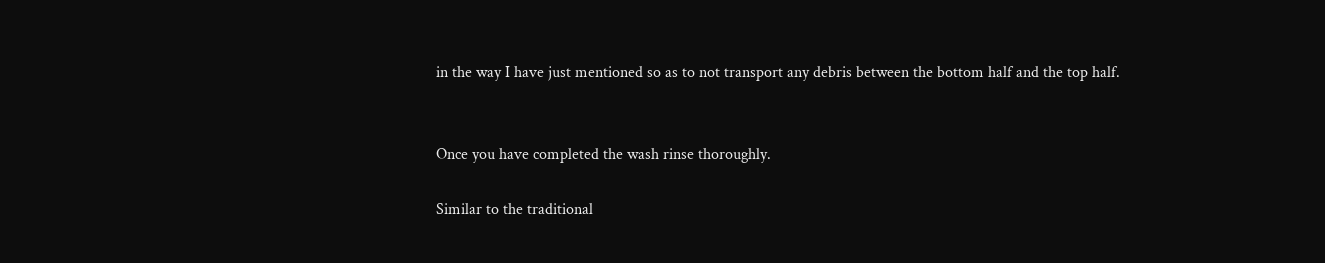in the way I have just mentioned so as to not transport any debris between the bottom half and the top half.


Once you have completed the wash rinse thoroughly.

Similar to the traditional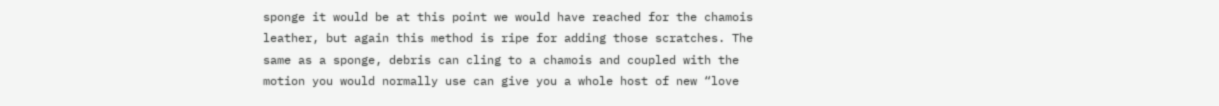sponge it would be at this point we would have reached for the chamois leather, but again this method is ripe for adding those scratches. The same as a sponge, debris can cling to a chamois and coupled with the motion you would normally use can give you a whole host of new “love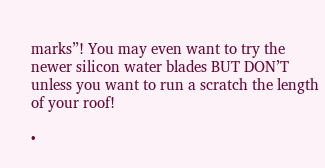marks”! You may even want to try the newer silicon water blades BUT DON’T unless you want to run a scratch the length of your roof!

•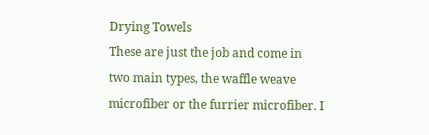Drying Towels
These are just the job and come in two main types, the waffle weave microfiber or the furrier microfiber. I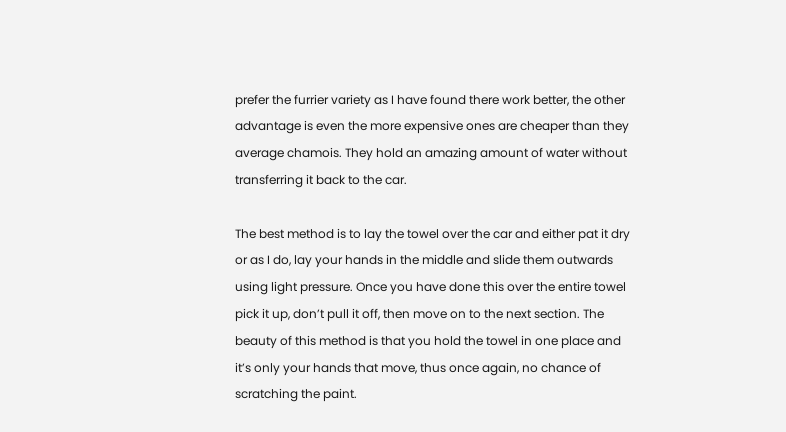prefer the furrier variety as I have found there work better, the other advantage is even the more expensive ones are cheaper than they average chamois. They hold an amazing amount of water without transferring it back to the car.

The best method is to lay the towel over the car and either pat it dry or as I do, lay your hands in the middle and slide them outwards using light pressure. Once you have done this over the entire towel pick it up, don’t pull it off, then move on to the next section. The beauty of this method is that you hold the towel in one place and it’s only your hands that move, thus once again, no chance of scratching the paint.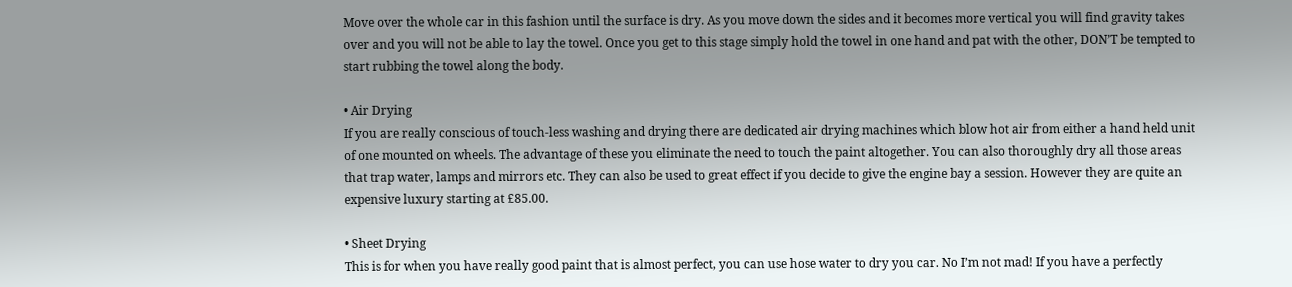Move over the whole car in this fashion until the surface is dry. As you move down the sides and it becomes more vertical you will find gravity takes over and you will not be able to lay the towel. Once you get to this stage simply hold the towel in one hand and pat with the other, DON’T be tempted to start rubbing the towel along the body.

• Air Drying
If you are really conscious of touch-less washing and drying there are dedicated air drying machines which blow hot air from either a hand held unit of one mounted on wheels. The advantage of these you eliminate the need to touch the paint altogether. You can also thoroughly dry all those areas that trap water, lamps and mirrors etc. They can also be used to great effect if you decide to give the engine bay a session. However they are quite an expensive luxury starting at £85.00.

• Sheet Drying
This is for when you have really good paint that is almost perfect, you can use hose water to dry you car. No I’m not mad! If you have a perfectly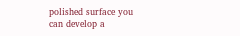polished surface you can develop a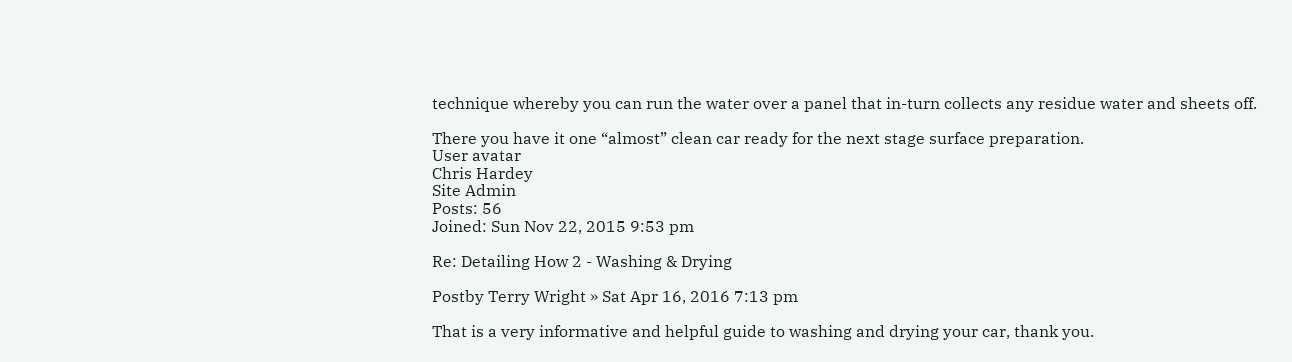technique whereby you can run the water over a panel that in-turn collects any residue water and sheets off.

There you have it one “almost” clean car ready for the next stage surface preparation.
User avatar
Chris Hardey
Site Admin
Posts: 56
Joined: Sun Nov 22, 2015 9:53 pm

Re: Detailing How 2 - Washing & Drying

Postby Terry Wright » Sat Apr 16, 2016 7:13 pm

That is a very informative and helpful guide to washing and drying your car, thank you.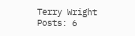Terry Wright
Posts: 6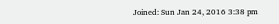Joined: Sun Jan 24, 2016 3:38 pm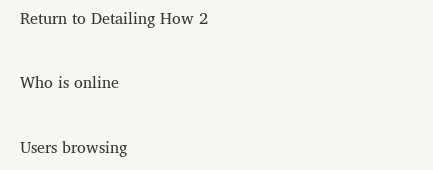Return to Detailing How 2

Who is online

Users browsing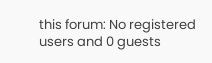this forum: No registered users and 0 guests